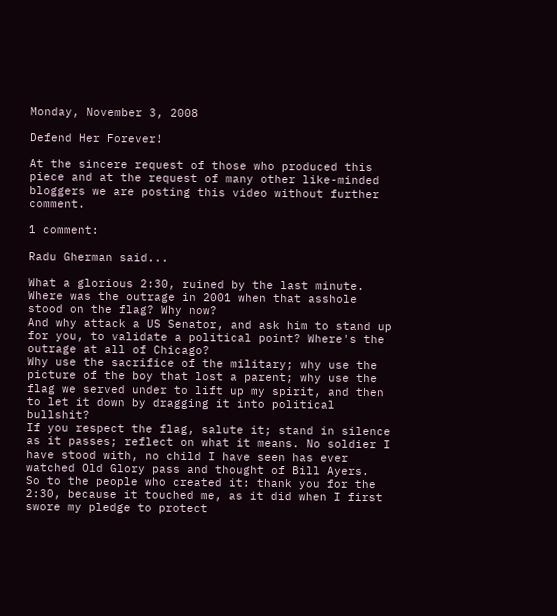Monday, November 3, 2008

Defend Her Forever!

At the sincere request of those who produced this piece and at the request of many other like-minded bloggers we are posting this video without further comment.

1 comment:

Radu Gherman said...

What a glorious 2:30, ruined by the last minute.
Where was the outrage in 2001 when that asshole stood on the flag? Why now?
And why attack a US Senator, and ask him to stand up for you, to validate a political point? Where's the outrage at all of Chicago?
Why use the sacrifice of the military; why use the picture of the boy that lost a parent; why use the flag we served under to lift up my spirit, and then to let it down by dragging it into political bullshit?
If you respect the flag, salute it; stand in silence as it passes; reflect on what it means. No soldier I have stood with, no child I have seen has ever watched Old Glory pass and thought of Bill Ayers.
So to the people who created it: thank you for the 2:30, because it touched me, as it did when I first swore my pledge to protect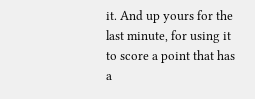it. And up yours for the last minute, for using it to score a point that has a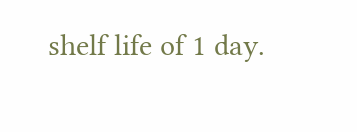shelf life of 1 day.